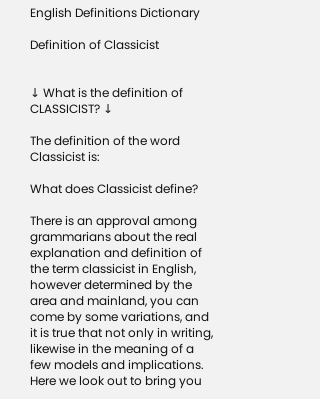English Definitions Dictionary

Definition of Classicist


↓ What is the definition of CLASSICIST? ↓

The definition of the word Classicist is:

What does Classicist define?

There is an approval among grammarians about the real explanation and definition of the term classicist in English, however determined by the area and mainland, you can come by some variations, and it is true that not only in writing, likewise in the meaning of a few models and implications. Here we look out to bring you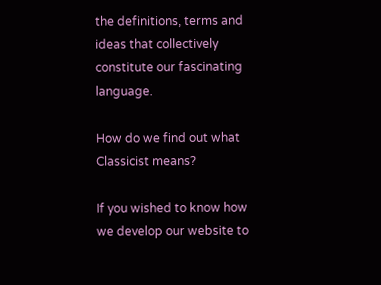the definitions, terms and ideas that collectively constitute our fascinating language.

How do we find out what Classicist means?

If you wished to know how we develop our website to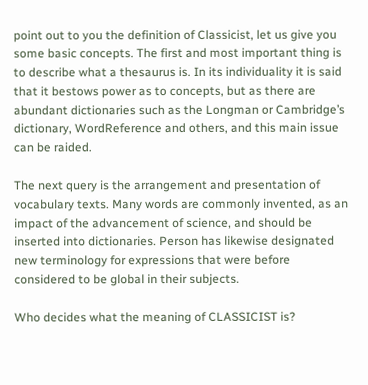point out to you the definition of Classicist, let us give you some basic concepts. The first and most important thing is to describe what a thesaurus is. In its individuality it is said that it bestows power as to concepts, but as there are abundant dictionaries such as the Longman or Cambridge’s dictionary, WordReference and others, and this main issue can be raided.

The next query is the arrangement and presentation of vocabulary texts. Many words are commonly invented, as an impact of the advancement of science, and should be inserted into dictionaries. Person has likewise designated new terminology for expressions that were before considered to be global in their subjects.

Who decides what the meaning of CLASSICIST is?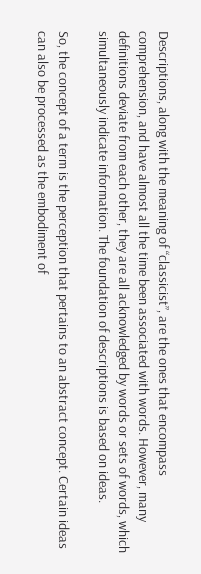Descriptions, along with the meaning of “classicist”, are the ones that encompass comprehension, and have almost all the time been associated with words. However, many definitions deviate from each other, they are all acknowledged by words or sets of words, which simultaneously indicate information. The foundation of descriptions is based on ideas.

So, the concept of a term is the perception that pertains to an abstract concept. Certain ideas can also be processed as the embodiment of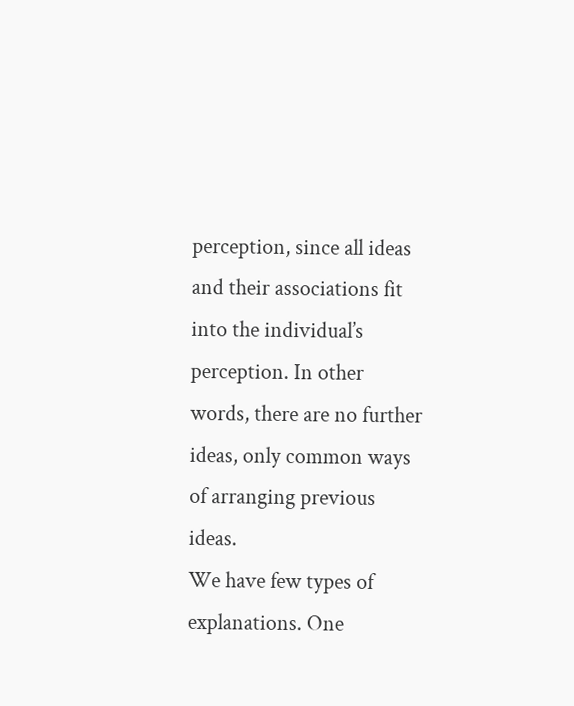perception, since all ideas and their associations fit into the individual’s perception. In other words, there are no further ideas, only common ways of arranging previous ideas.
We have few types of explanations. One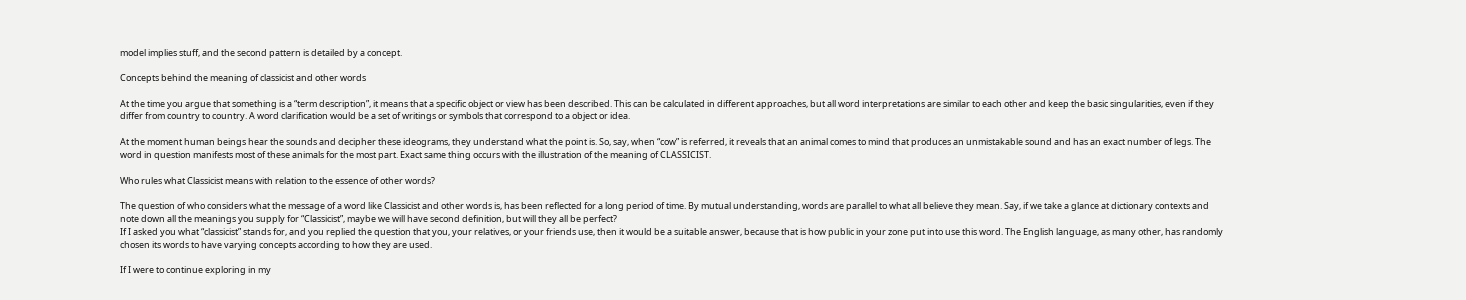model implies stuff, and the second pattern is detailed by a concept.

Concepts behind the meaning of classicist and other words

At the time you argue that something is a “term description”, it means that a specific object or view has been described. This can be calculated in different approaches, but all word interpretations are similar to each other and keep the basic singularities, even if they differ from country to country. A word clarification would be a set of writings or symbols that correspond to a object or idea.

At the moment human beings hear the sounds and decipher these ideograms, they understand what the point is. So, say, when “cow” is referred, it reveals that an animal comes to mind that produces an unmistakable sound and has an exact number of legs. The word in question manifests most of these animals for the most part. Exact same thing occurs with the illustration of the meaning of CLASSICIST.

Who rules what Classicist means with relation to the essence of other words?

The question of who considers what the message of a word like Classicist and other words is, has been reflected for a long period of time. By mutual understanding, words are parallel to what all believe they mean. Say, if we take a glance at dictionary contexts and note down all the meanings you supply for “Classicist”, maybe we will have second definition, but will they all be perfect?
If I asked you what “classicist” stands for, and you replied the question that you, your relatives, or your friends use, then it would be a suitable answer, because that is how public in your zone put into use this word. The English language, as many other, has randomly chosen its words to have varying concepts according to how they are used.

If I were to continue exploring in my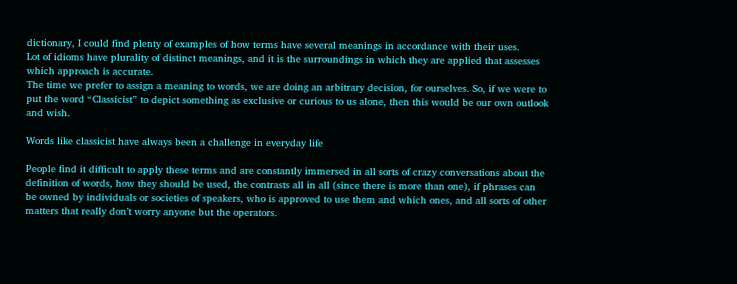dictionary, I could find plenty of examples of how terms have several meanings in accordance with their uses.
Lot of idioms have plurality of distinct meanings, and it is the surroundings in which they are applied that assesses which approach is accurate.
The time we prefer to assign a meaning to words, we are doing an arbitrary decision, for ourselves. So, if we were to put the word “Classicist” to depict something as exclusive or curious to us alone, then this would be our own outlook and wish.

Words like classicist have always been a challenge in everyday life

People find it difficult to apply these terms and are constantly immersed in all sorts of crazy conversations about the definition of words, how they should be used, the contrasts all in all (since there is more than one), if phrases can be owned by individuals or societies of speakers, who is approved to use them and which ones, and all sorts of other matters that really don’t worry anyone but the operators.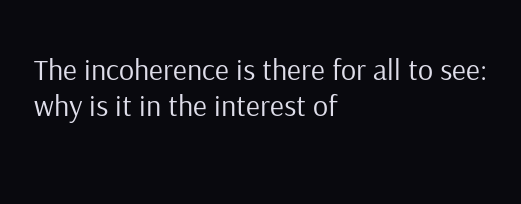The incoherence is there for all to see: why is it in the interest of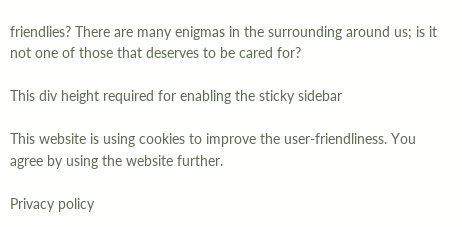friendlies? There are many enigmas in the surrounding around us; is it not one of those that deserves to be cared for?

This div height required for enabling the sticky sidebar

This website is using cookies to improve the user-friendliness. You agree by using the website further.

Privacy policy